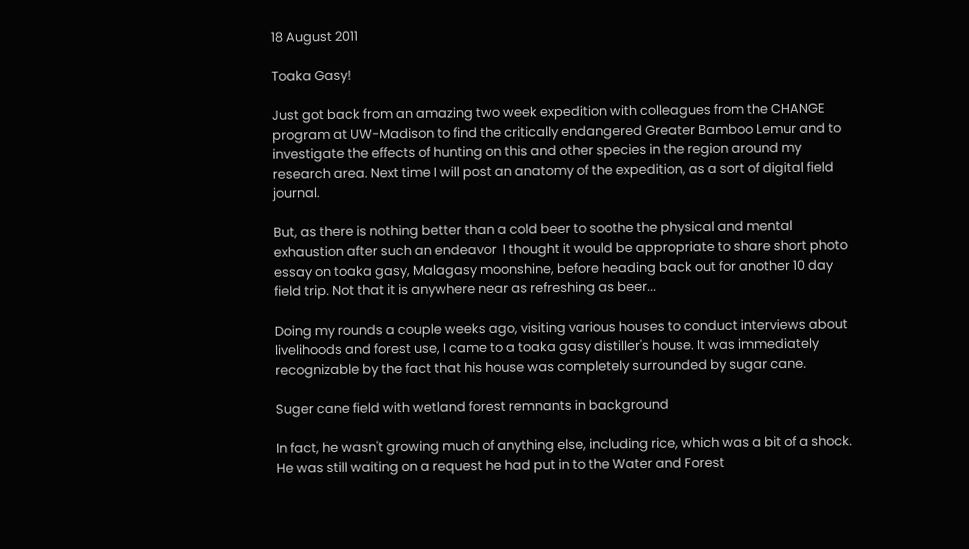18 August 2011

Toaka Gasy!

Just got back from an amazing two week expedition with colleagues from the CHANGE program at UW-Madison to find the critically endangered Greater Bamboo Lemur and to investigate the effects of hunting on this and other species in the region around my research area. Next time I will post an anatomy of the expedition, as a sort of digital field journal.

But, as there is nothing better than a cold beer to soothe the physical and mental exhaustion after such an endeavor  I thought it would be appropriate to share short photo essay on toaka gasy, Malagasy moonshine, before heading back out for another 10 day field trip. Not that it is anywhere near as refreshing as beer...

Doing my rounds a couple weeks ago, visiting various houses to conduct interviews about livelihoods and forest use, I came to a toaka gasy distiller's house. It was immediately recognizable by the fact that his house was completely surrounded by sugar cane.

Suger cane field with wetland forest remnants in background

In fact, he wasn't growing much of anything else, including rice, which was a bit of a shock. He was still waiting on a request he had put in to the Water and Forest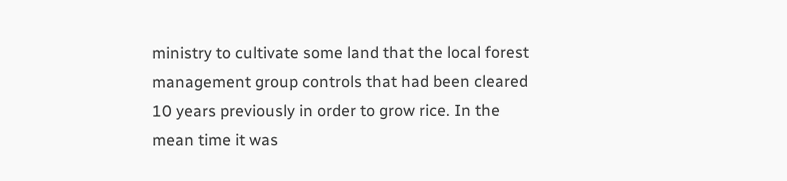ministry to cultivate some land that the local forest management group controls that had been cleared 10 years previously in order to grow rice. In the mean time it was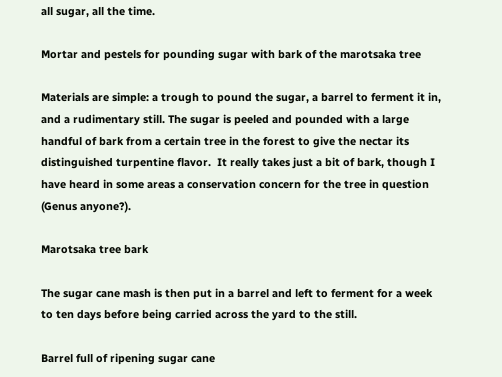all sugar, all the time.

Mortar and pestels for pounding sugar with bark of the marotsaka tree

Materials are simple: a trough to pound the sugar, a barrel to ferment it in, and a rudimentary still. The sugar is peeled and pounded with a large handful of bark from a certain tree in the forest to give the nectar its distinguished turpentine flavor.  It really takes just a bit of bark, though I have heard in some areas a conservation concern for the tree in question (Genus anyone?).

Marotsaka tree bark

The sugar cane mash is then put in a barrel and left to ferment for a week to ten days before being carried across the yard to the still.

Barrel full of ripening sugar cane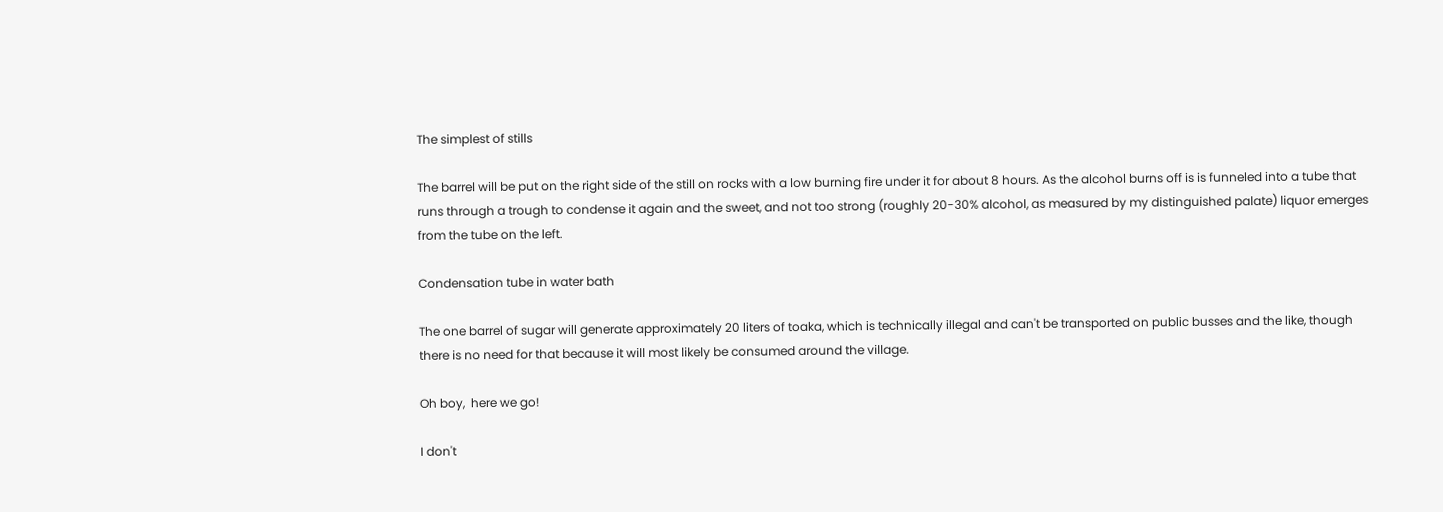The simplest of stills

The barrel will be put on the right side of the still on rocks with a low burning fire under it for about 8 hours. As the alcohol burns off is is funneled into a tube that runs through a trough to condense it again and the sweet, and not too strong (roughly 20-30% alcohol, as measured by my distinguished palate) liquor emerges from the tube on the left.

Condensation tube in water bath

The one barrel of sugar will generate approximately 20 liters of toaka, which is technically illegal and can't be transported on public busses and the like, though there is no need for that because it will most likely be consumed around the village.

Oh boy,  here we go!

I don't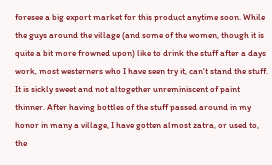foresee a big export market for this product anytime soon. While the guys around the village (and some of the women, though it is quite a bit more frowned upon) like to drink the stuff after a days work, most westerners who I have seen try it, can't stand the stuff. It is sickly sweet and not altogether unreminiscent of paint thinner. After having bottles of the stuff passed around in my honor in many a village, I have gotten almost zatra, or used to, the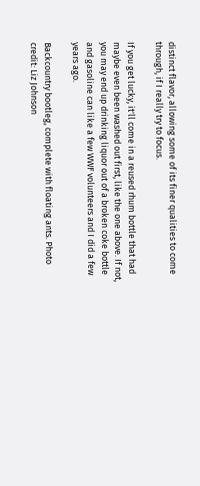distinct flavor, allowing some of its finer qualities to come through, if I really try to focus.

If you get lucky, it'll come in a reused rhum bottle that had maybe even been washed out first, like the one above. If not, you may end up drinking liquor out of a broken coke bottle and gasoline can like a few WWF volunteers and I did a few years ago.

Backcountry bootleg, complete with floating ants. Photo credit: Liz Johnson